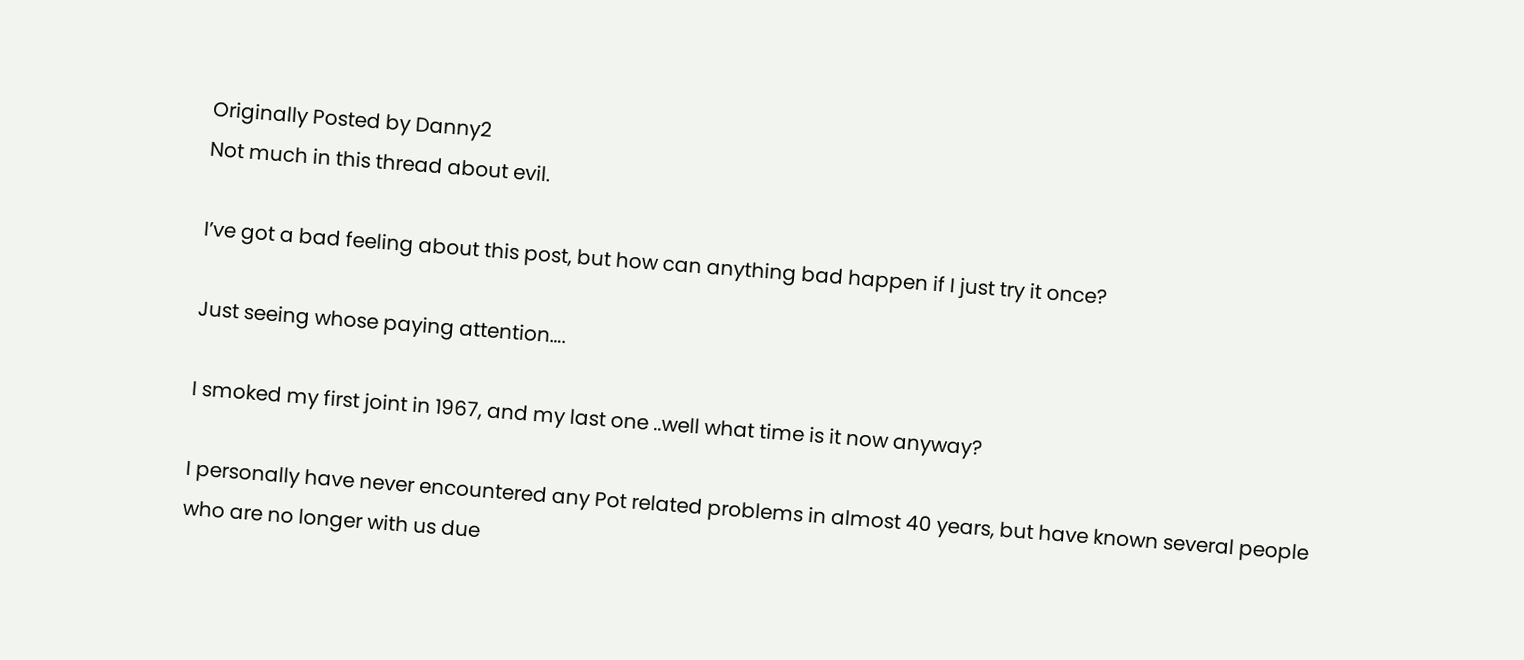Originally Posted by Danny2
Not much in this thread about evil.

I’ve got a bad feeling about this post, but how can anything bad happen if I just try it once?

Just seeing whose paying attention….

I smoked my first joint in 1967, and my last one ..well what time is it now anyway?

I personally have never encountered any Pot related problems in almost 40 years, but have known several people who are no longer with us due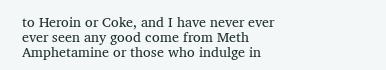to Heroin or Coke, and I have never ever ever seen any good come from Meth Amphetamine or those who indulge in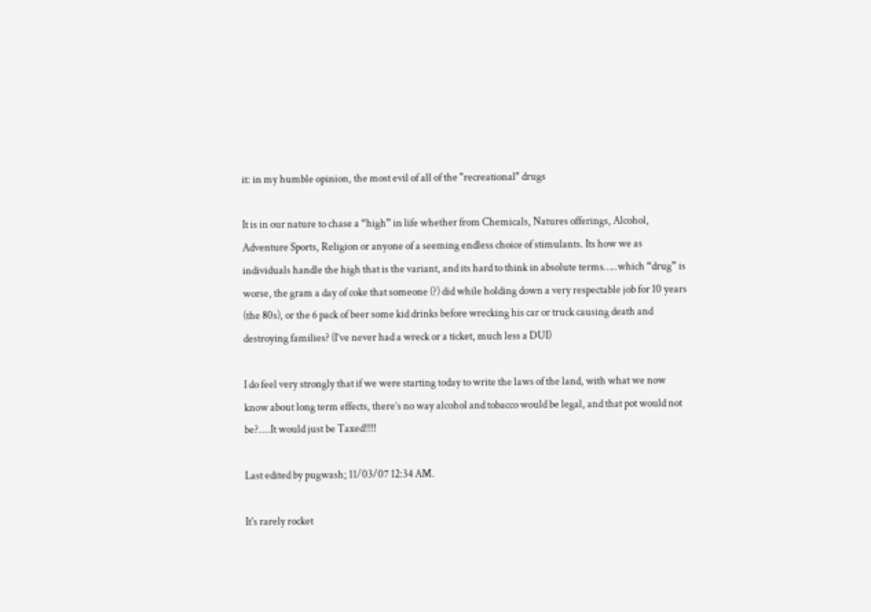it: in my humble opinion, the most evil of all of the "recreational" drugs

It is in our nature to chase a “high” in life whether from Chemicals, Natures offerings, Alcohol, Adventure Sports, Religion or anyone of a seeming endless choice of stimulants. Its how we as individuals handle the high that is the variant, and its hard to think in absolute terms…..which “drug” is worse, the gram a day of coke that someone (?) did while holding down a very respectable job for 10 years (the 80s), or the 6 pack of beer some kid drinks before wrecking his car or truck causing death and destroying families? (I’ve never had a wreck or a ticket, much less a DUI)

I do feel very strongly that if we were starting today to write the laws of the land, with what we now know about long term effects, there’s no way alcohol and tobacco would be legal, and that pot would not be?....It would just be Taxed!!!!

Last edited by pugwash; 11/03/07 12:34 AM.

It's rarely rocket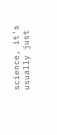science, it's usually just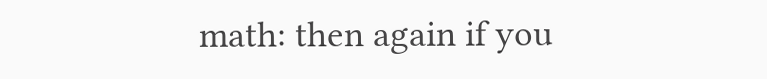math: then again if you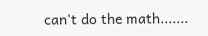can't do the math.......